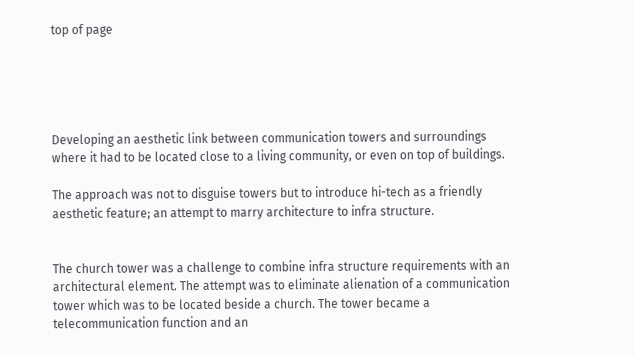top of page





Developing an aesthetic link between communication towers and surroundings where it had to be located close to a living community, or even on top of buildings.

The approach was not to disguise towers but to introduce hi-tech as a friendly aesthetic feature; an attempt to marry architecture to infra structure.


The church tower was a challenge to combine infra structure requirements with an architectural element. The attempt was to eliminate alienation of a communication tower which was to be located beside a church. The tower became a telecommunication function and an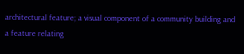architectural feature; a visual component of a community building and a feature relating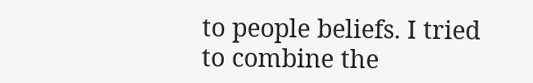to people beliefs. I tried to combine the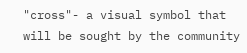"cross"- a visual symbol that will be sought by the community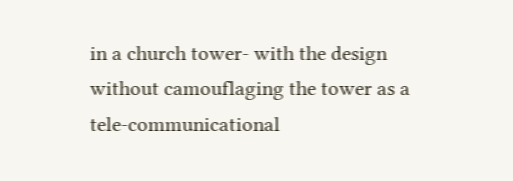in a church tower- with the design without camouflaging the tower as a tele-communicational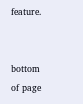feature.


bottom of page